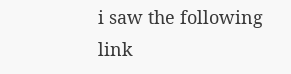i saw the following link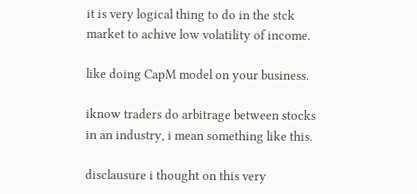it is very logical thing to do in the stck market to achive low volatility of income.

like doing CapM model on your business.

iknow traders do arbitrage between stocks in an industry, i mean something like this.

disclausure i thought on this very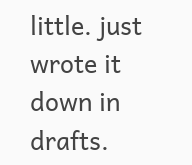little. just wrote it down in drafts.